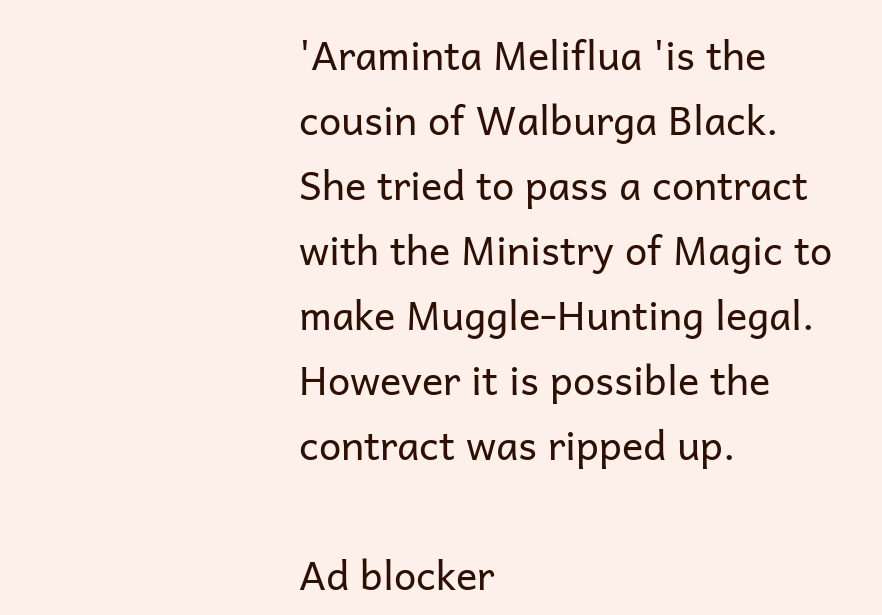'Araminta Meliflua 'is the cousin of Walburga Black. She tried to pass a contract with the Ministry of Magic to make Muggle-Hunting legal. However it is possible the contract was ripped up.

Ad blocker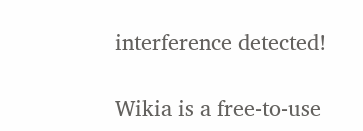interference detected!

Wikia is a free-to-use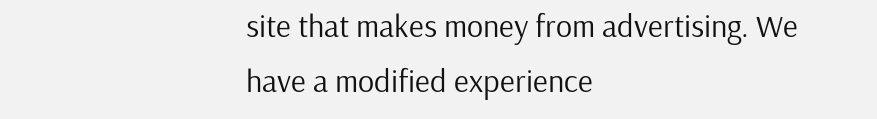site that makes money from advertising. We have a modified experience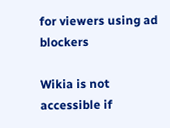for viewers using ad blockers

Wikia is not accessible if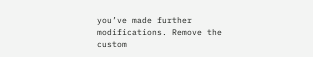you’ve made further modifications. Remove the custom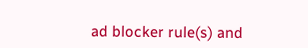ad blocker rule(s) and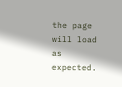the page will load as expected.